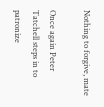Nothing to forgive, mate

Once again Peter Tatchell steps in to patronize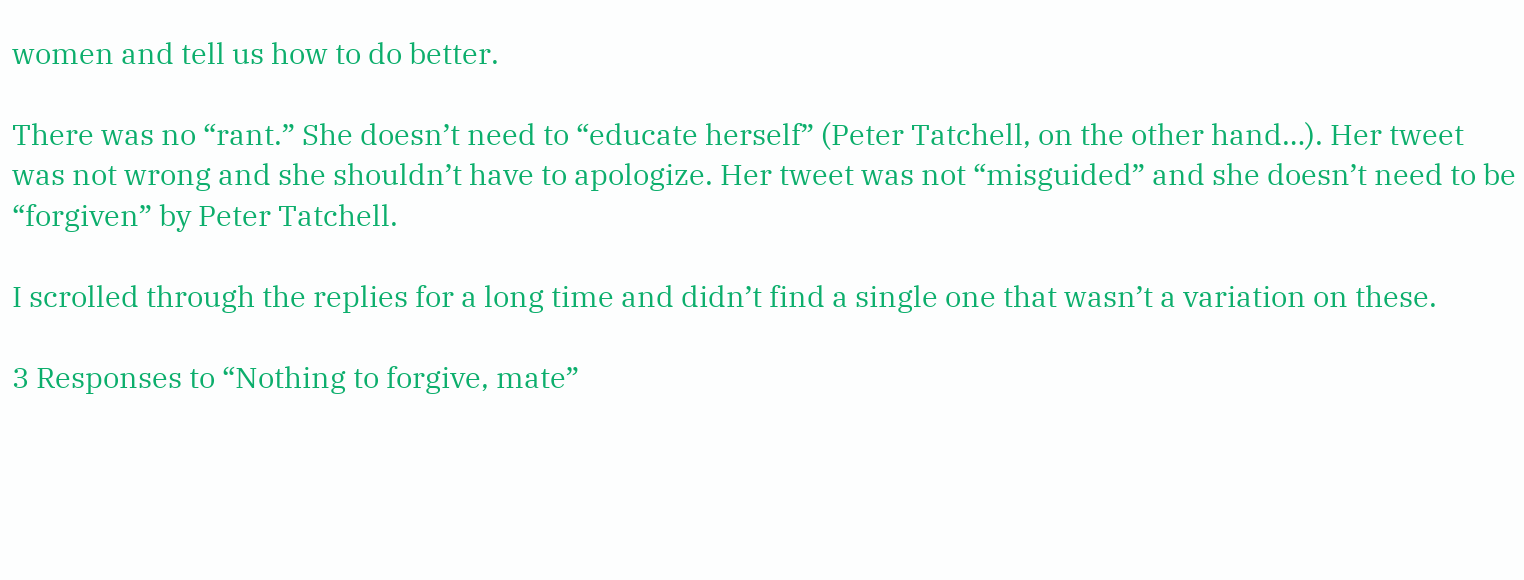women and tell us how to do better.

There was no “rant.” She doesn’t need to “educate herself” (Peter Tatchell, on the other hand…). Her tweet was not wrong and she shouldn’t have to apologize. Her tweet was not “misguided” and she doesn’t need to be “forgiven” by Peter Tatchell.

I scrolled through the replies for a long time and didn’t find a single one that wasn’t a variation on these.

3 Responses to “Nothing to forgive, mate”